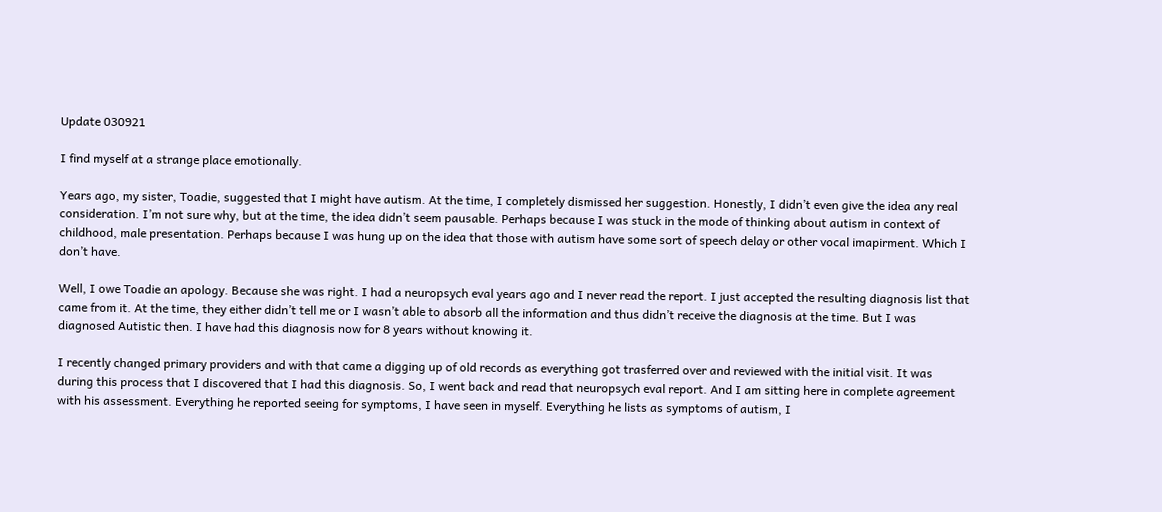Update 030921

I find myself at a strange place emotionally.

Years ago, my sister, Toadie, suggested that I might have autism. At the time, I completely dismissed her suggestion. Honestly, I didn’t even give the idea any real consideration. I’m not sure why, but at the time, the idea didn’t seem pausable. Perhaps because I was stuck in the mode of thinking about autism in context of childhood, male presentation. Perhaps because I was hung up on the idea that those with autism have some sort of speech delay or other vocal imapirment. Which I don’t have.

Well, I owe Toadie an apology. Because she was right. I had a neuropsych eval years ago and I never read the report. I just accepted the resulting diagnosis list that came from it. At the time, they either didn’t tell me or I wasn’t able to absorb all the information and thus didn’t receive the diagnosis at the time. But I was diagnosed Autistic then. I have had this diagnosis now for 8 years without knowing it.

I recently changed primary providers and with that came a digging up of old records as everything got trasferred over and reviewed with the initial visit. It was during this process that I discovered that I had this diagnosis. So, I went back and read that neuropsych eval report. And I am sitting here in complete agreement with his assessment. Everything he reported seeing for symptoms, I have seen in myself. Everything he lists as symptoms of autism, I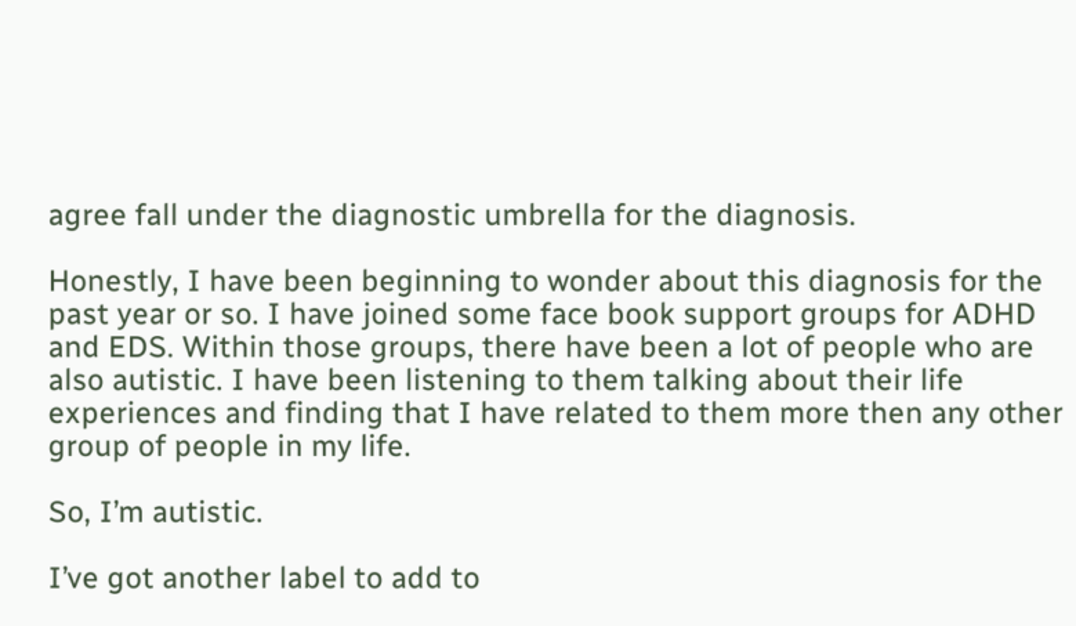agree fall under the diagnostic umbrella for the diagnosis.

Honestly, I have been beginning to wonder about this diagnosis for the past year or so. I have joined some face book support groups for ADHD and EDS. Within those groups, there have been a lot of people who are also autistic. I have been listening to them talking about their life experiences and finding that I have related to them more then any other group of people in my life.

So, I’m autistic.

I’ve got another label to add to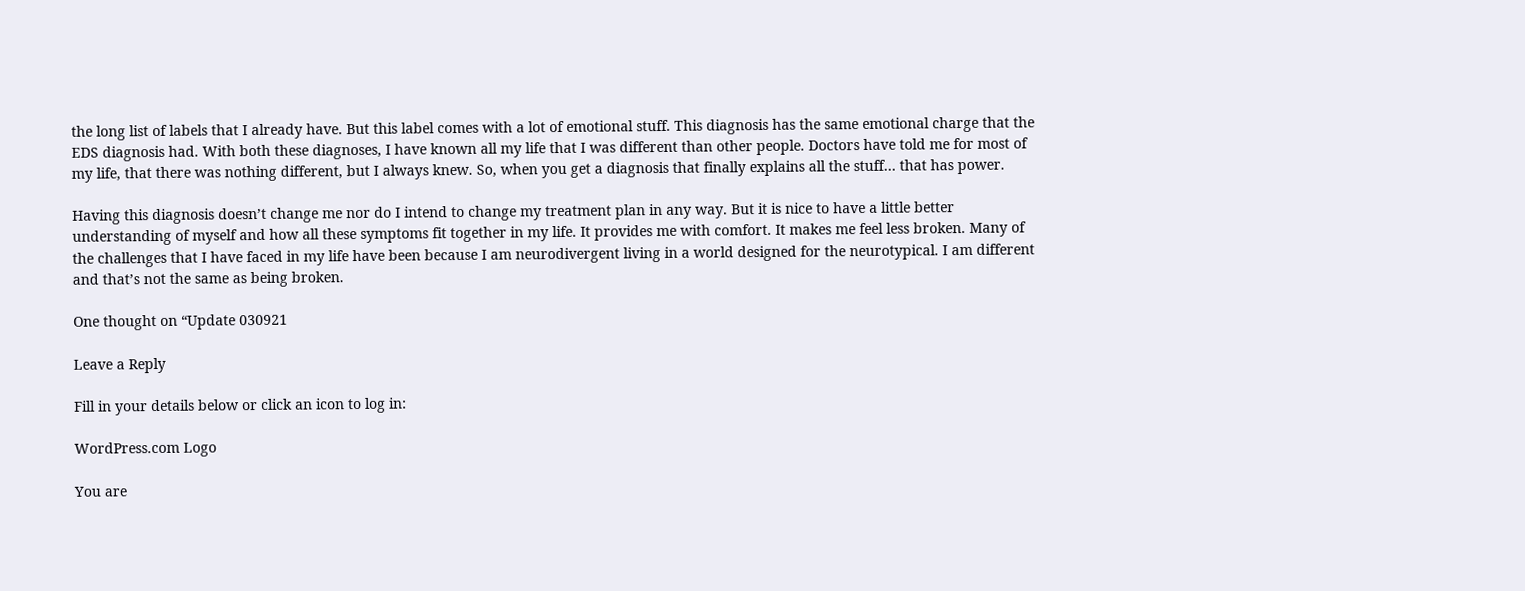the long list of labels that I already have. But this label comes with a lot of emotional stuff. This diagnosis has the same emotional charge that the EDS diagnosis had. With both these diagnoses, I have known all my life that I was different than other people. Doctors have told me for most of my life, that there was nothing different, but I always knew. So, when you get a diagnosis that finally explains all the stuff… that has power.

Having this diagnosis doesn’t change me nor do I intend to change my treatment plan in any way. But it is nice to have a little better understanding of myself and how all these symptoms fit together in my life. It provides me with comfort. It makes me feel less broken. Many of the challenges that I have faced in my life have been because I am neurodivergent living in a world designed for the neurotypical. I am different and that’s not the same as being broken.

One thought on “Update 030921

Leave a Reply

Fill in your details below or click an icon to log in:

WordPress.com Logo

You are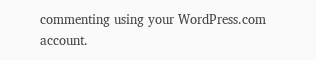commenting using your WordPress.com account.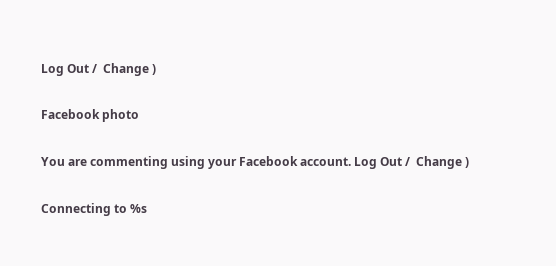Log Out /  Change )

Facebook photo

You are commenting using your Facebook account. Log Out /  Change )

Connecting to %s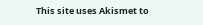This site uses Akismet to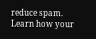reduce spam. Learn how your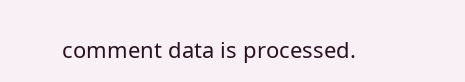comment data is processed.